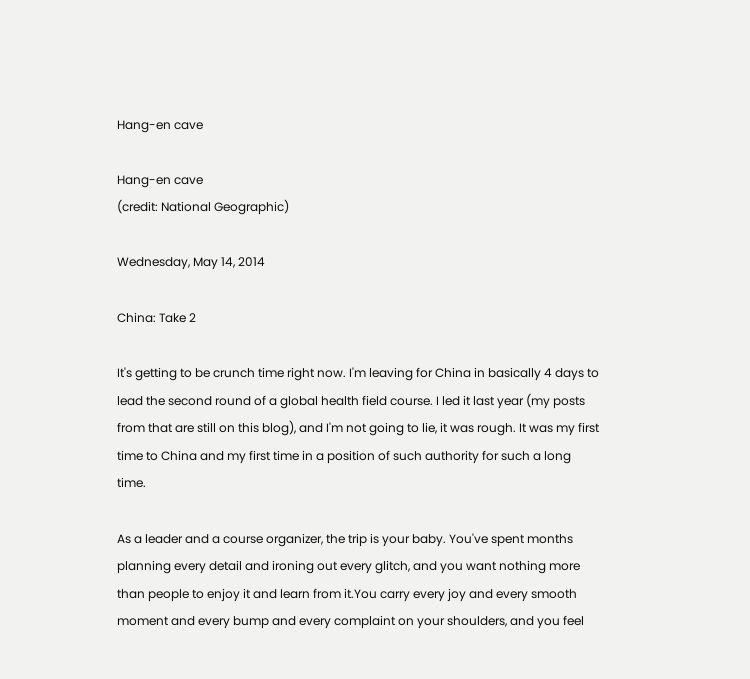Hang-en cave

Hang-en cave
(credit: National Geographic)

Wednesday, May 14, 2014

China: Take 2

It's getting to be crunch time right now. I'm leaving for China in basically 4 days to lead the second round of a global health field course. I led it last year (my posts from that are still on this blog), and I'm not going to lie, it was rough. It was my first time to China and my first time in a position of such authority for such a long time.

As a leader and a course organizer, the trip is your baby. You've spent months planning every detail and ironing out every glitch, and you want nothing more than people to enjoy it and learn from it.You carry every joy and every smooth moment and every bump and every complaint on your shoulders, and you feel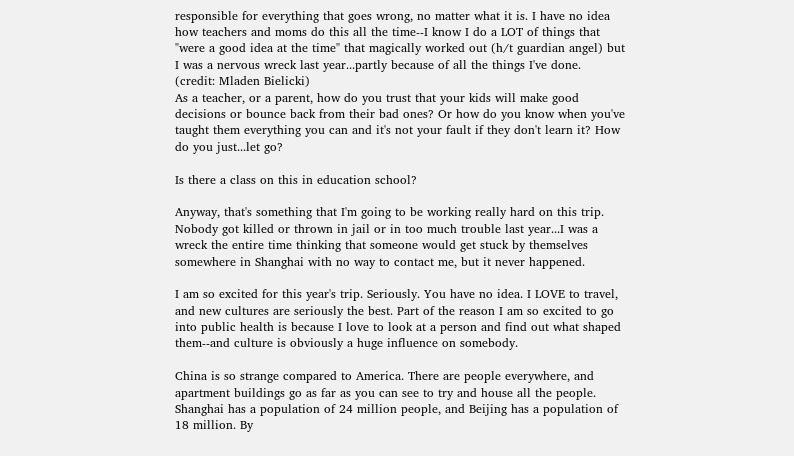responsible for everything that goes wrong, no matter what it is. I have no idea how teachers and moms do this all the time--I know I do a LOT of things that "were a good idea at the time" that magically worked out (h/t guardian angel) but I was a nervous wreck last year...partly because of all the things I've done.
(credit: Mladen Bielicki)
As a teacher, or a parent, how do you trust that your kids will make good decisions or bounce back from their bad ones? Or how do you know when you've taught them everything you can and it's not your fault if they don't learn it? How do you just...let go?

Is there a class on this in education school?

Anyway, that's something that I'm going to be working really hard on this trip. Nobody got killed or thrown in jail or in too much trouble last year...I was a wreck the entire time thinking that someone would get stuck by themselves somewhere in Shanghai with no way to contact me, but it never happened.

I am so excited for this year's trip. Seriously. You have no idea. I LOVE to travel, and new cultures are seriously the best. Part of the reason I am so excited to go into public health is because I love to look at a person and find out what shaped them--and culture is obviously a huge influence on somebody.

China is so strange compared to America. There are people everywhere, and apartment buildings go as far as you can see to try and house all the people. Shanghai has a population of 24 million people, and Beijing has a population of 18 million. By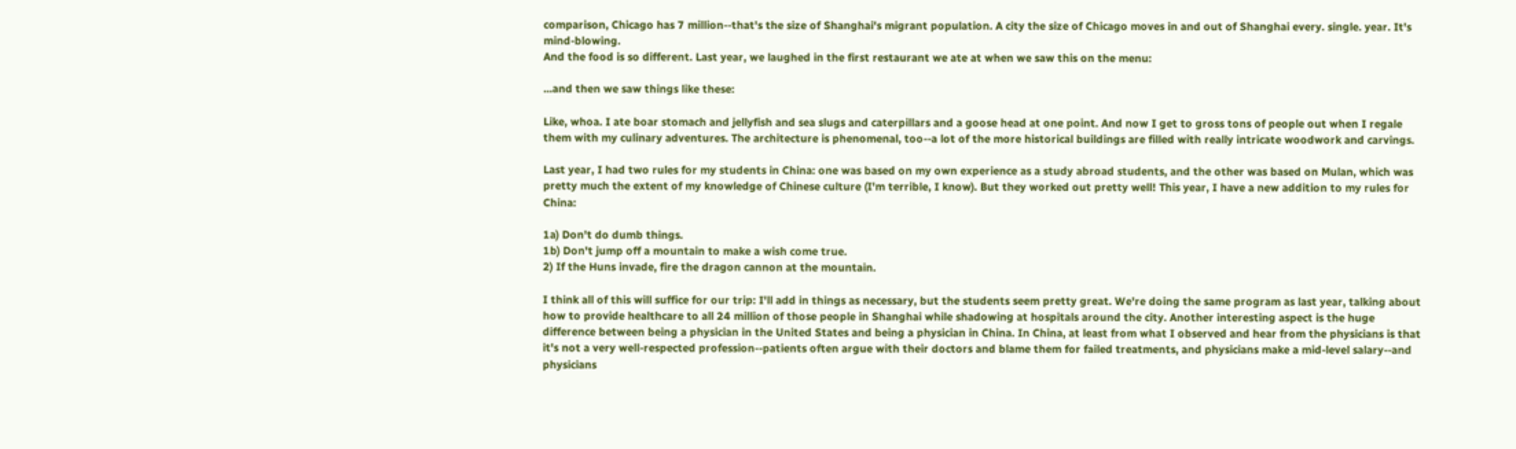comparison, Chicago has 7 million--that's the size of Shanghai's migrant population. A city the size of Chicago moves in and out of Shanghai every. single. year. It's mind-blowing.
And the food is so different. Last year, we laughed in the first restaurant we ate at when we saw this on the menu:

...and then we saw things like these:

Like, whoa. I ate boar stomach and jellyfish and sea slugs and caterpillars and a goose head at one point. And now I get to gross tons of people out when I regale them with my culinary adventures. The architecture is phenomenal, too--a lot of the more historical buildings are filled with really intricate woodwork and carvings.

Last year, I had two rules for my students in China: one was based on my own experience as a study abroad students, and the other was based on Mulan, which was pretty much the extent of my knowledge of Chinese culture (I'm terrible, I know). But they worked out pretty well! This year, I have a new addition to my rules for China:

1a) Don't do dumb things.
1b) Don't jump off a mountain to make a wish come true.
2) If the Huns invade, fire the dragon cannon at the mountain.

I think all of this will suffice for our trip: I'll add in things as necessary, but the students seem pretty great. We're doing the same program as last year, talking about how to provide healthcare to all 24 million of those people in Shanghai while shadowing at hospitals around the city. Another interesting aspect is the huge difference between being a physician in the United States and being a physician in China. In China, at least from what I observed and hear from the physicians is that it's not a very well-respected profession--patients often argue with their doctors and blame them for failed treatments, and physicians make a mid-level salary--and physicians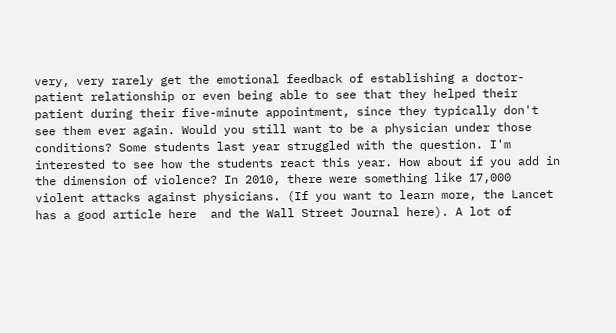very, very rarely get the emotional feedback of establishing a doctor-patient relationship or even being able to see that they helped their patient during their five-minute appointment, since they typically don't see them ever again. Would you still want to be a physician under those conditions? Some students last year struggled with the question. I'm interested to see how the students react this year. How about if you add in the dimension of violence? In 2010, there were something like 17,000 violent attacks against physicians. (If you want to learn more, the Lancet has a good article here  and the Wall Street Journal here). A lot of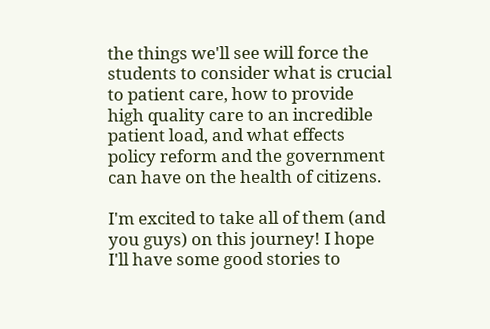the things we'll see will force the students to consider what is crucial to patient care, how to provide high quality care to an incredible patient load, and what effects policy reform and the government can have on the health of citizens.

I'm excited to take all of them (and you guys) on this journey! I hope I'll have some good stories to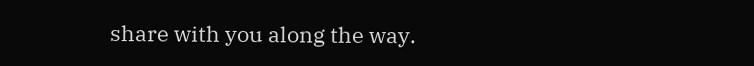share with you along the way.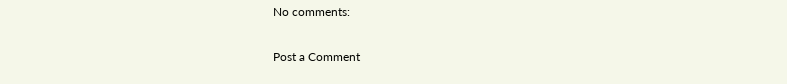No comments:

Post a Comment